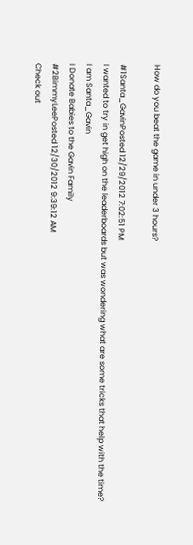How do you beat the game in under 3 hours?

#1Santa_GavinPosted 12/29/2012 7:02:51 PM
I wanted to try in get high on the leaderboards but was wondering what are some tricks that help with the time?
I am Santa_Gavin
I Donate Babies to the Gavin Family
#2BimmyLeePosted 12/30/2012 9:39:12 AM
Check out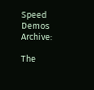Speed Demos Archive:

The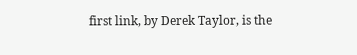first link, by Derek Taylor, is the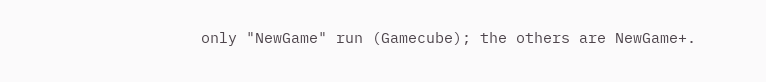only "NewGame" run (Gamecube); the others are NewGame+.